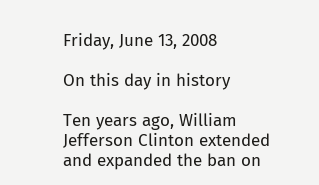Friday, June 13, 2008

On this day in history

Ten years ago, William Jefferson Clinton extended and expanded the ban on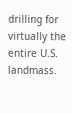drilling for virtually the entire U.S. landmass.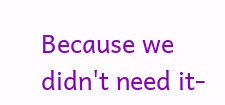Because we didn't need it-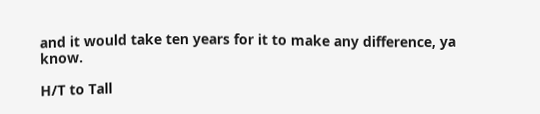and it would take ten years for it to make any difference, ya know.

H/T to Tall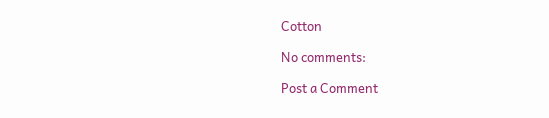Cotton

No comments:

Post a Comment